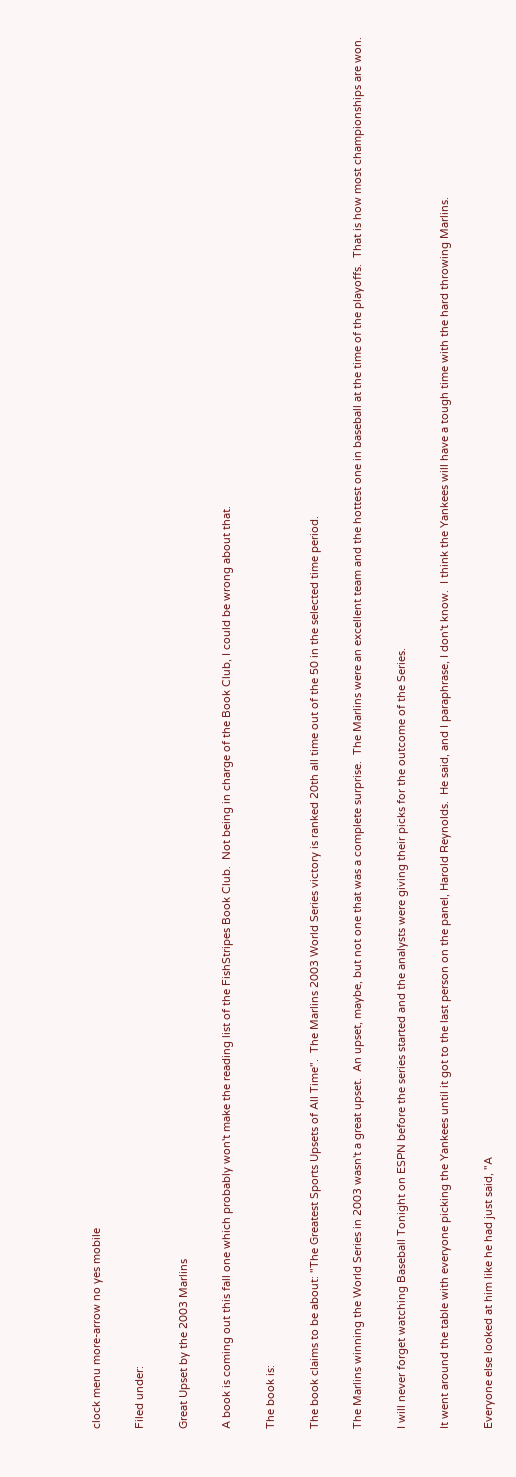clock menu more-arrow no yes mobile

Filed under:

Great Upset by the 2003 Marlins

A book is coming out this fall one which probably won't make the reading list of the FishStripes Book Club.  Not being in charge of the Book Club, I could be wrong about that.

The book is:

The book claims to be about: "The Greatest Sports Upsets of All Time".  The Marlins 2003 World Series victory is ranked 20th all time out of the 50 in the selected time period.

The Marlins winning the World Series in 2003 wasn't a great upset.  An upset, maybe, but not one that was a complete surprise.  The Marlins were an excellent team and the hottest one in baseball at the time of the playoffs.  That is how most championships are won.

I will never forget watching Baseball Tonight on ESPN before the series started and the analysts were giving their picks for the outcome of the Series.

It went around the table with everyone picking the Yankees until it got to the last person on the panel, Harold Reynolds.  He said, and I paraphrase, I don't know.  I think the Yankees will have a tough time with the hard throwing Marlins.

Everyone else looked at him like he had just said, "A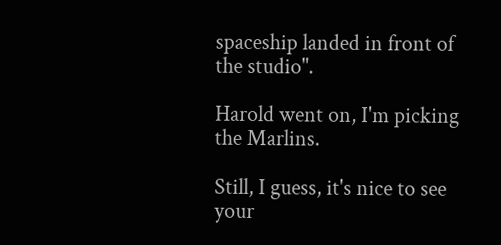spaceship landed in front of the studio".

Harold went on, I'm picking the Marlins.

Still, I guess, it's nice to see your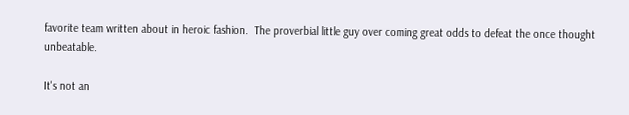favorite team written about in heroic fashion.  The proverbial little guy over coming great odds to defeat the once thought unbeatable.

It's not an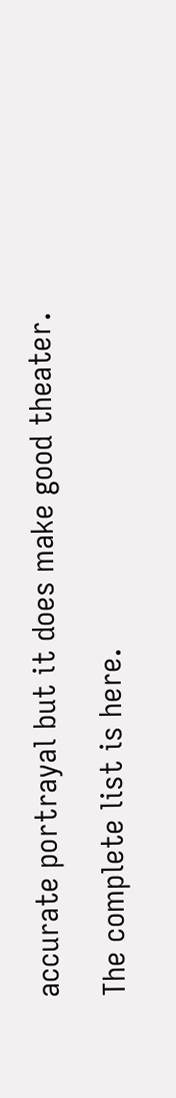accurate portrayal but it does make good theater.

The complete list is here.